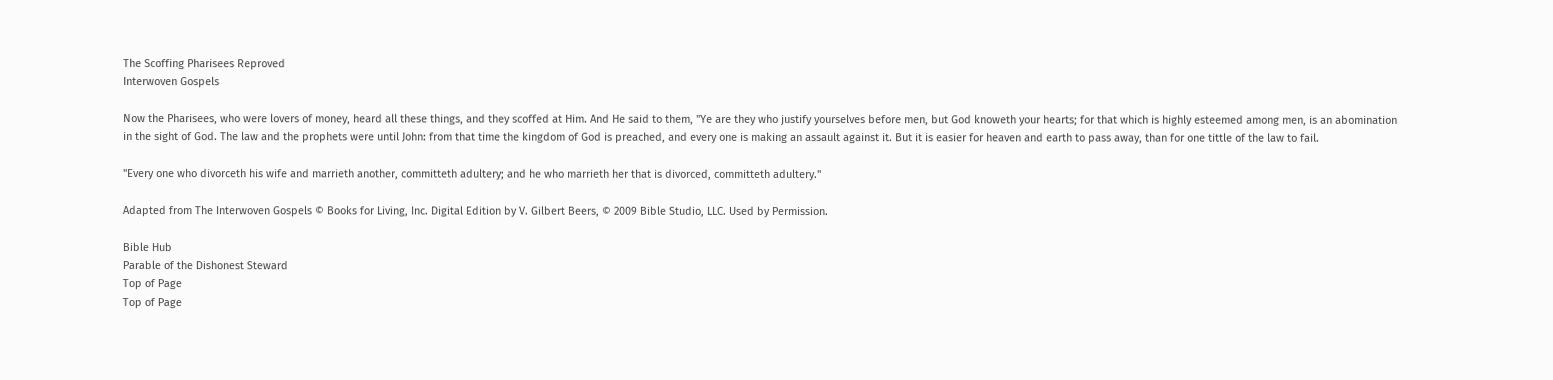The Scoffing Pharisees Reproved
Interwoven Gospels

Now the Pharisees, who were lovers of money, heard all these things, and they scoffed at Him. And He said to them, "Ye are they who justify yourselves before men, but God knoweth your hearts; for that which is highly esteemed among men, is an abomination in the sight of God. The law and the prophets were until John: from that time the kingdom of God is preached, and every one is making an assault against it. But it is easier for heaven and earth to pass away, than for one tittle of the law to fail.

"Every one who divorceth his wife and marrieth another, committeth adultery; and he who marrieth her that is divorced, committeth adultery."

Adapted from The Interwoven Gospels © Books for Living, Inc. Digital Edition by V. Gilbert Beers, © 2009 Bible Studio, LLC. Used by Permission.

Bible Hub
Parable of the Dishonest Steward
Top of Page
Top of Page